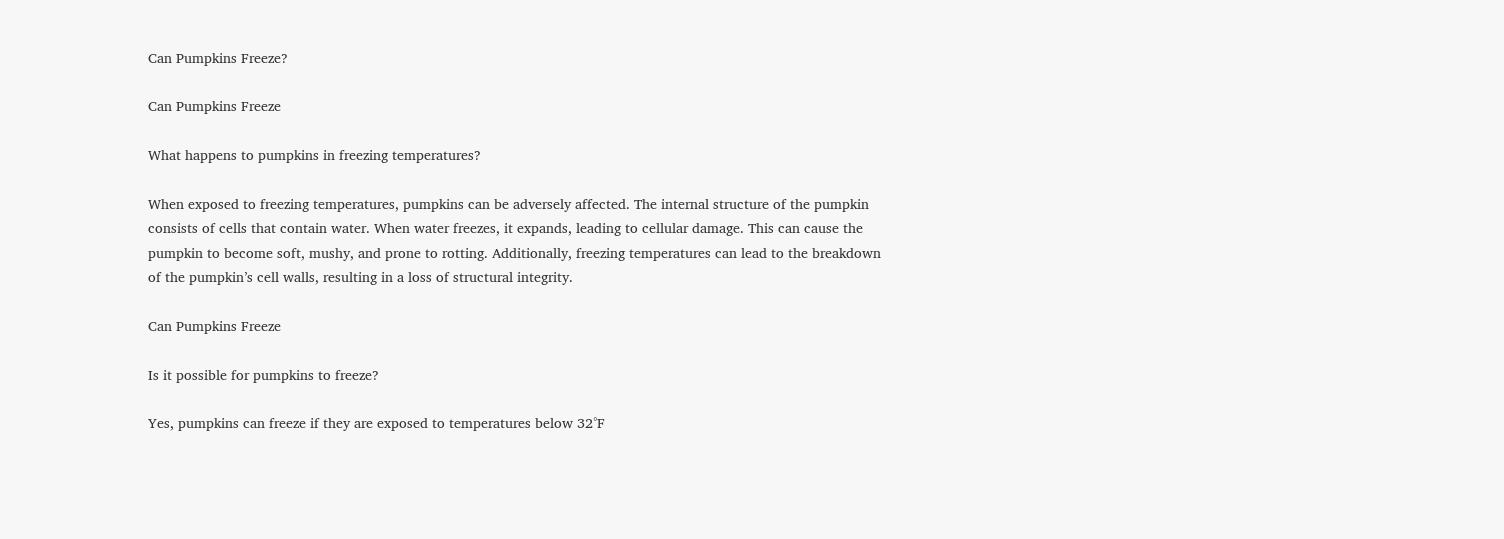Can Pumpkins Freeze?

Can Pumpkins Freeze

What happens to pumpkins in freezing temperatures?

When exposed to freezing temperatures, pumpkins can be adversely affected. The internal structure of the pumpkin consists of cells that contain water. When water freezes, it expands, leading to cellular damage. This can cause the pumpkin to become soft, mushy, and prone to rotting. Additionally, freezing temperatures can lead to the breakdown of the pumpkin’s cell walls, resulting in a loss of structural integrity.

Can Pumpkins Freeze

Is it possible for pumpkins to freeze?

Yes, pumpkins can freeze if they are exposed to temperatures below 32°F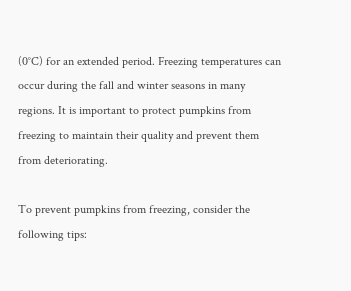(0°C) for an extended period. Freezing temperatures can occur during the fall and winter seasons in many regions. It is important to protect pumpkins from freezing to maintain their quality and prevent them from deteriorating.

To prevent pumpkins from freezing, consider the following tips: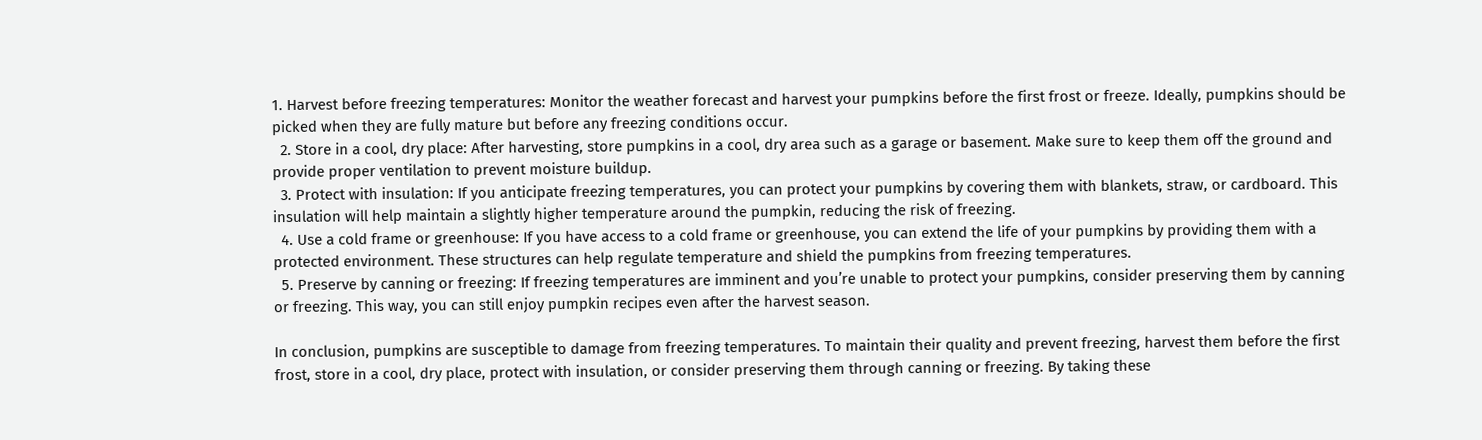1. Harvest before freezing temperatures: Monitor the weather forecast and harvest your pumpkins before the first frost or freeze. Ideally, pumpkins should be picked when they are fully mature but before any freezing conditions occur.
  2. Store in a cool, dry place: After harvesting, store pumpkins in a cool, dry area such as a garage or basement. Make sure to keep them off the ground and provide proper ventilation to prevent moisture buildup.
  3. Protect with insulation: If you anticipate freezing temperatures, you can protect your pumpkins by covering them with blankets, straw, or cardboard. This insulation will help maintain a slightly higher temperature around the pumpkin, reducing the risk of freezing.
  4. Use a cold frame or greenhouse: If you have access to a cold frame or greenhouse, you can extend the life of your pumpkins by providing them with a protected environment. These structures can help regulate temperature and shield the pumpkins from freezing temperatures.
  5. Preserve by canning or freezing: If freezing temperatures are imminent and you’re unable to protect your pumpkins, consider preserving them by canning or freezing. This way, you can still enjoy pumpkin recipes even after the harvest season.

In conclusion, pumpkins are susceptible to damage from freezing temperatures. To maintain their quality and prevent freezing, harvest them before the first frost, store in a cool, dry place, protect with insulation, or consider preserving them through canning or freezing. By taking these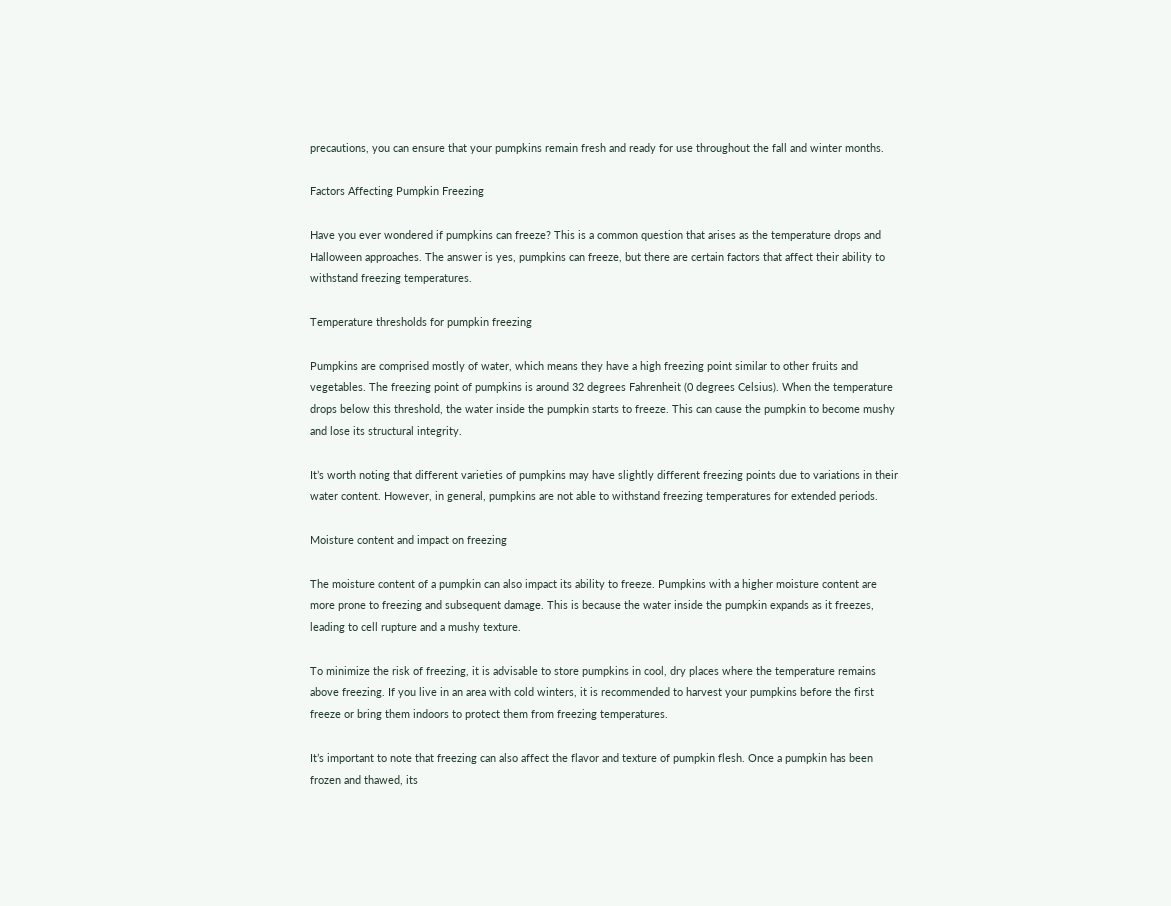precautions, you can ensure that your pumpkins remain fresh and ready for use throughout the fall and winter months.

Factors Affecting Pumpkin Freezing

Have you ever wondered if pumpkins can freeze? This is a common question that arises as the temperature drops and Halloween approaches. The answer is yes, pumpkins can freeze, but there are certain factors that affect their ability to withstand freezing temperatures.

Temperature thresholds for pumpkin freezing

Pumpkins are comprised mostly of water, which means they have a high freezing point similar to other fruits and vegetables. The freezing point of pumpkins is around 32 degrees Fahrenheit (0 degrees Celsius). When the temperature drops below this threshold, the water inside the pumpkin starts to freeze. This can cause the pumpkin to become mushy and lose its structural integrity.

It’s worth noting that different varieties of pumpkins may have slightly different freezing points due to variations in their water content. However, in general, pumpkins are not able to withstand freezing temperatures for extended periods.

Moisture content and impact on freezing

The moisture content of a pumpkin can also impact its ability to freeze. Pumpkins with a higher moisture content are more prone to freezing and subsequent damage. This is because the water inside the pumpkin expands as it freezes, leading to cell rupture and a mushy texture.

To minimize the risk of freezing, it is advisable to store pumpkins in cool, dry places where the temperature remains above freezing. If you live in an area with cold winters, it is recommended to harvest your pumpkins before the first freeze or bring them indoors to protect them from freezing temperatures.

It’s important to note that freezing can also affect the flavor and texture of pumpkin flesh. Once a pumpkin has been frozen and thawed, its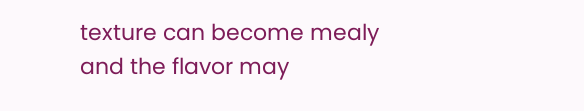texture can become mealy and the flavor may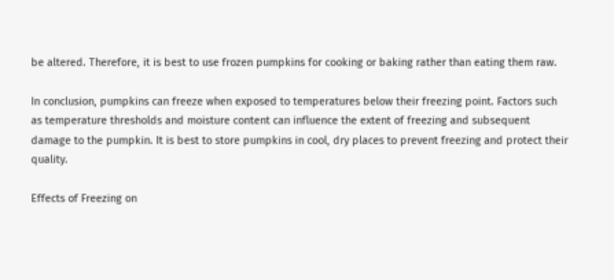be altered. Therefore, it is best to use frozen pumpkins for cooking or baking rather than eating them raw.

In conclusion, pumpkins can freeze when exposed to temperatures below their freezing point. Factors such as temperature thresholds and moisture content can influence the extent of freezing and subsequent damage to the pumpkin. It is best to store pumpkins in cool, dry places to prevent freezing and protect their quality.

Effects of Freezing on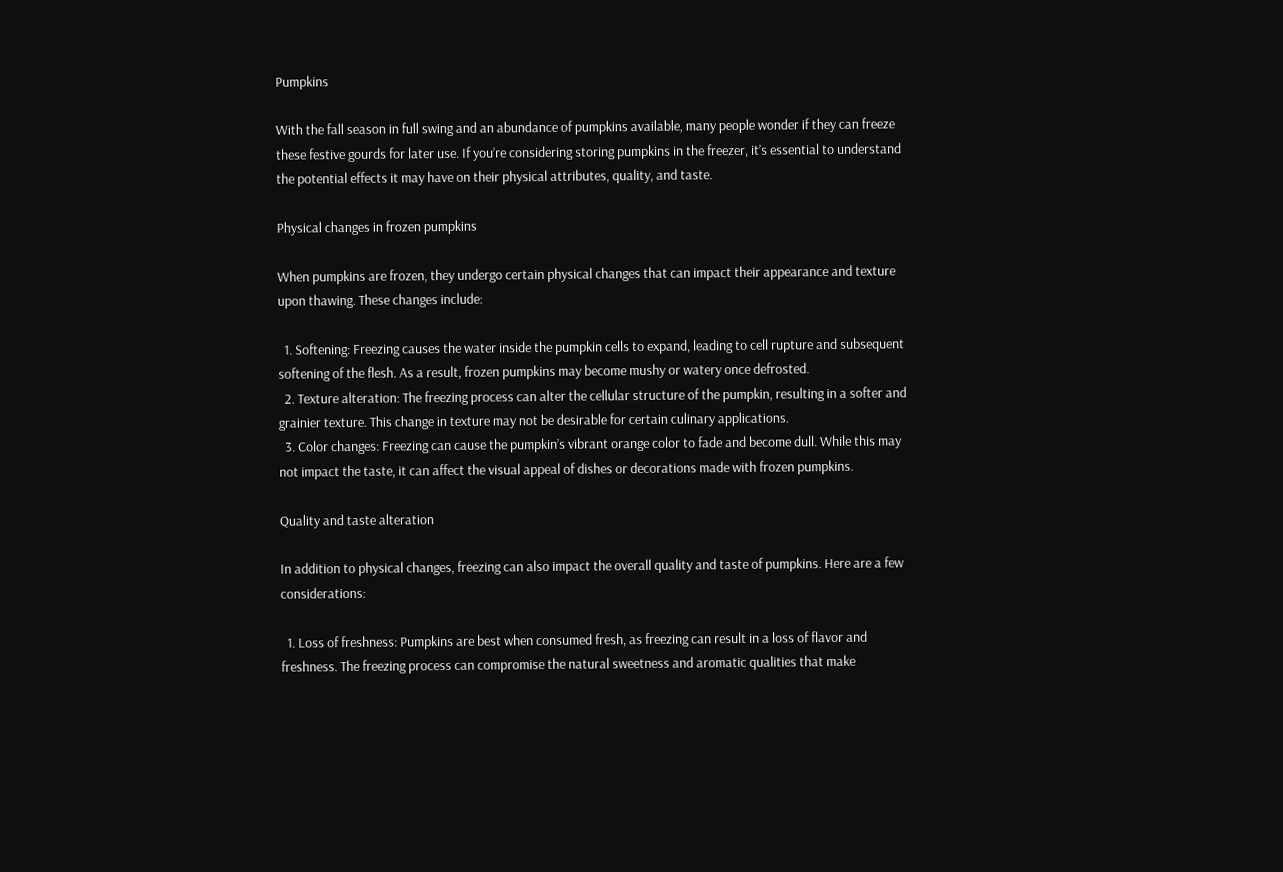Pumpkins

With the fall season in full swing and an abundance of pumpkins available, many people wonder if they can freeze these festive gourds for later use. If you’re considering storing pumpkins in the freezer, it’s essential to understand the potential effects it may have on their physical attributes, quality, and taste.

Physical changes in frozen pumpkins

When pumpkins are frozen, they undergo certain physical changes that can impact their appearance and texture upon thawing. These changes include:

  1. Softening: Freezing causes the water inside the pumpkin cells to expand, leading to cell rupture and subsequent softening of the flesh. As a result, frozen pumpkins may become mushy or watery once defrosted.
  2. Texture alteration: The freezing process can alter the cellular structure of the pumpkin, resulting in a softer and grainier texture. This change in texture may not be desirable for certain culinary applications.
  3. Color changes: Freezing can cause the pumpkin’s vibrant orange color to fade and become dull. While this may not impact the taste, it can affect the visual appeal of dishes or decorations made with frozen pumpkins.

Quality and taste alteration

In addition to physical changes, freezing can also impact the overall quality and taste of pumpkins. Here are a few considerations:

  1. Loss of freshness: Pumpkins are best when consumed fresh, as freezing can result in a loss of flavor and freshness. The freezing process can compromise the natural sweetness and aromatic qualities that make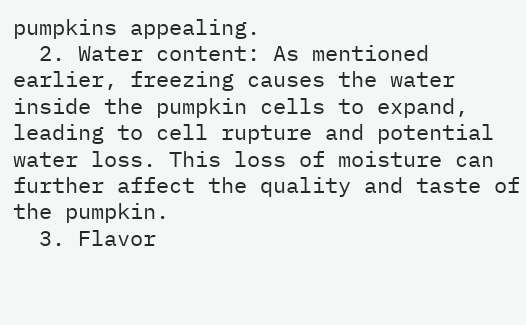pumpkins appealing.
  2. Water content: As mentioned earlier, freezing causes the water inside the pumpkin cells to expand, leading to cell rupture and potential water loss. This loss of moisture can further affect the quality and taste of the pumpkin.
  3. Flavor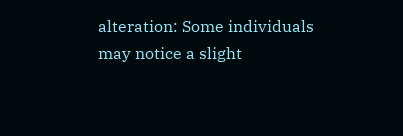alteration: Some individuals may notice a slight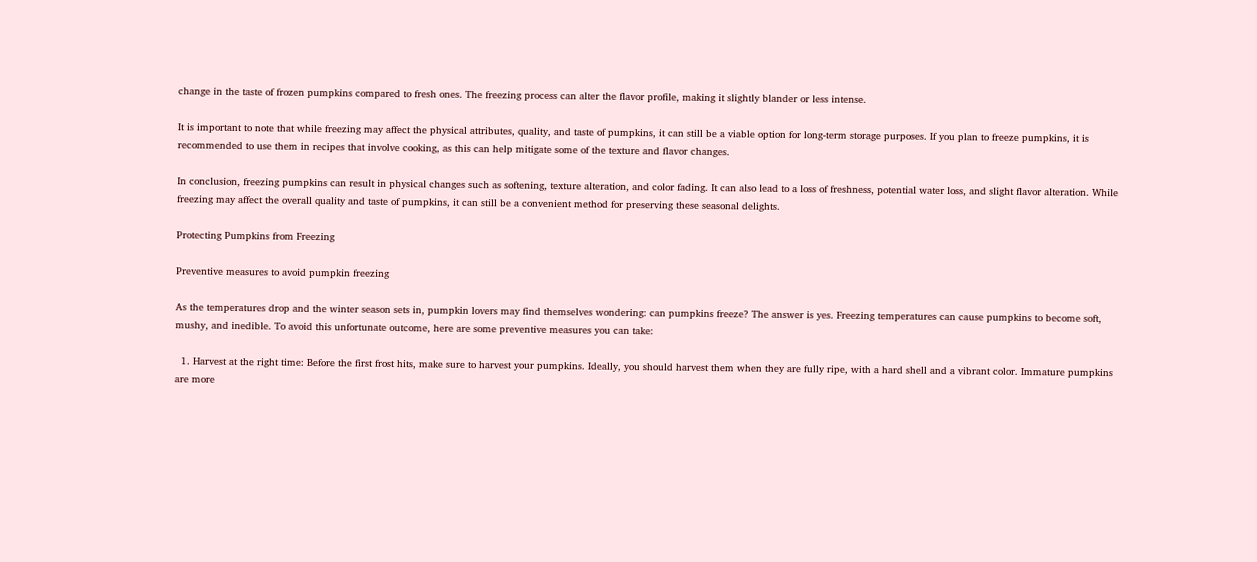change in the taste of frozen pumpkins compared to fresh ones. The freezing process can alter the flavor profile, making it slightly blander or less intense.

It is important to note that while freezing may affect the physical attributes, quality, and taste of pumpkins, it can still be a viable option for long-term storage purposes. If you plan to freeze pumpkins, it is recommended to use them in recipes that involve cooking, as this can help mitigate some of the texture and flavor changes.

In conclusion, freezing pumpkins can result in physical changes such as softening, texture alteration, and color fading. It can also lead to a loss of freshness, potential water loss, and slight flavor alteration. While freezing may affect the overall quality and taste of pumpkins, it can still be a convenient method for preserving these seasonal delights.

Protecting Pumpkins from Freezing

Preventive measures to avoid pumpkin freezing

As the temperatures drop and the winter season sets in, pumpkin lovers may find themselves wondering: can pumpkins freeze? The answer is yes. Freezing temperatures can cause pumpkins to become soft, mushy, and inedible. To avoid this unfortunate outcome, here are some preventive measures you can take:

  1. Harvest at the right time: Before the first frost hits, make sure to harvest your pumpkins. Ideally, you should harvest them when they are fully ripe, with a hard shell and a vibrant color. Immature pumpkins are more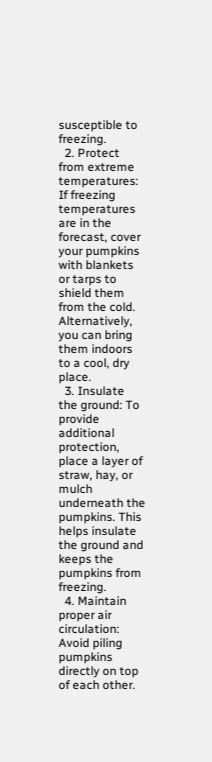susceptible to freezing.
  2. Protect from extreme temperatures: If freezing temperatures are in the forecast, cover your pumpkins with blankets or tarps to shield them from the cold. Alternatively, you can bring them indoors to a cool, dry place.
  3. Insulate the ground: To provide additional protection, place a layer of straw, hay, or mulch underneath the pumpkins. This helps insulate the ground and keeps the pumpkins from freezing.
  4. Maintain proper air circulation: Avoid piling pumpkins directly on top of each other.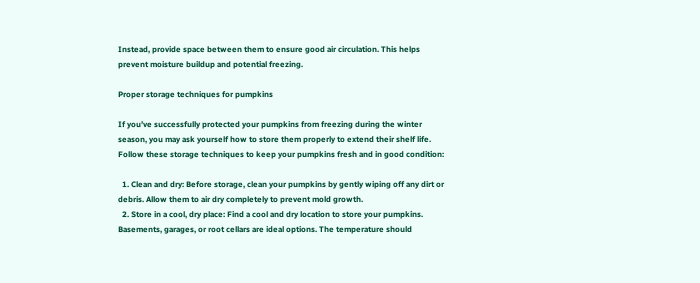Instead, provide space between them to ensure good air circulation. This helps prevent moisture buildup and potential freezing.

Proper storage techniques for pumpkins

If you’ve successfully protected your pumpkins from freezing during the winter season, you may ask yourself how to store them properly to extend their shelf life. Follow these storage techniques to keep your pumpkins fresh and in good condition:

  1. Clean and dry: Before storage, clean your pumpkins by gently wiping off any dirt or debris. Allow them to air dry completely to prevent mold growth.
  2. Store in a cool, dry place: Find a cool and dry location to store your pumpkins. Basements, garages, or root cellars are ideal options. The temperature should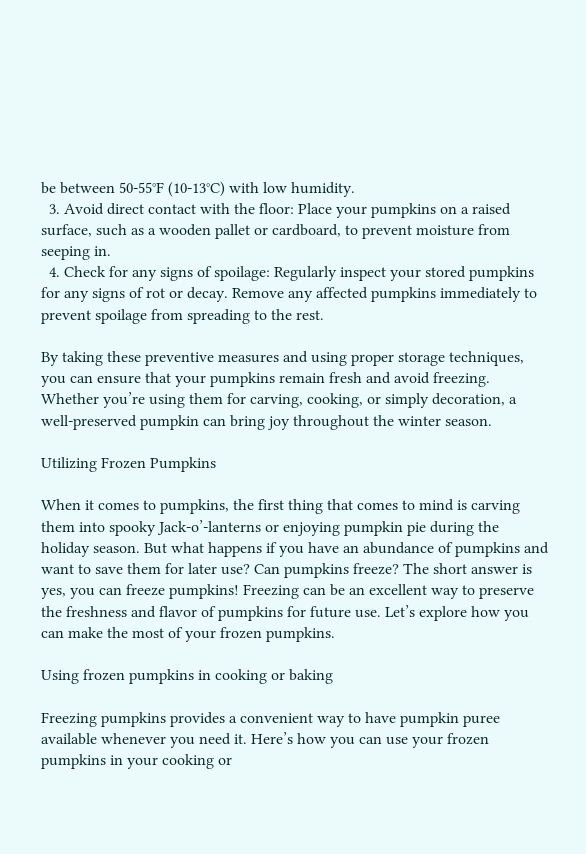be between 50-55°F (10-13°C) with low humidity.
  3. Avoid direct contact with the floor: Place your pumpkins on a raised surface, such as a wooden pallet or cardboard, to prevent moisture from seeping in.
  4. Check for any signs of spoilage: Regularly inspect your stored pumpkins for any signs of rot or decay. Remove any affected pumpkins immediately to prevent spoilage from spreading to the rest.

By taking these preventive measures and using proper storage techniques, you can ensure that your pumpkins remain fresh and avoid freezing. Whether you’re using them for carving, cooking, or simply decoration, a well-preserved pumpkin can bring joy throughout the winter season.

Utilizing Frozen Pumpkins

When it comes to pumpkins, the first thing that comes to mind is carving them into spooky Jack-o’-lanterns or enjoying pumpkin pie during the holiday season. But what happens if you have an abundance of pumpkins and want to save them for later use? Can pumpkins freeze? The short answer is yes, you can freeze pumpkins! Freezing can be an excellent way to preserve the freshness and flavor of pumpkins for future use. Let’s explore how you can make the most of your frozen pumpkins.

Using frozen pumpkins in cooking or baking

Freezing pumpkins provides a convenient way to have pumpkin puree available whenever you need it. Here’s how you can use your frozen pumpkins in your cooking or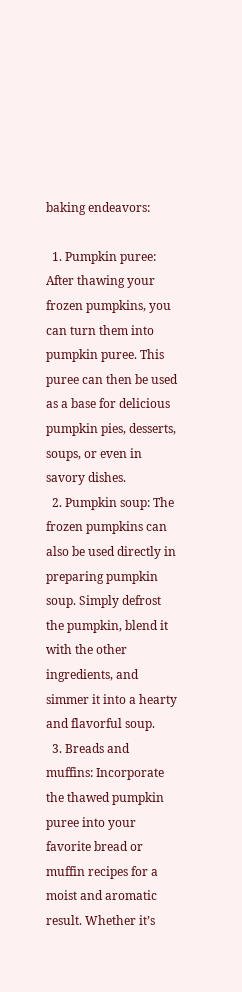baking endeavors:

  1. Pumpkin puree: After thawing your frozen pumpkins, you can turn them into pumpkin puree. This puree can then be used as a base for delicious pumpkin pies, desserts, soups, or even in savory dishes.
  2. Pumpkin soup: The frozen pumpkins can also be used directly in preparing pumpkin soup. Simply defrost the pumpkin, blend it with the other ingredients, and simmer it into a hearty and flavorful soup.
  3. Breads and muffins: Incorporate the thawed pumpkin puree into your favorite bread or muffin recipes for a moist and aromatic result. Whether it’s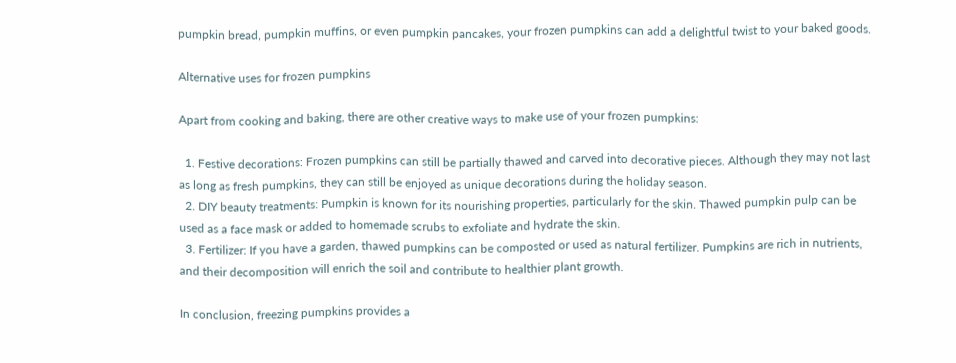pumpkin bread, pumpkin muffins, or even pumpkin pancakes, your frozen pumpkins can add a delightful twist to your baked goods.

Alternative uses for frozen pumpkins

Apart from cooking and baking, there are other creative ways to make use of your frozen pumpkins:

  1. Festive decorations: Frozen pumpkins can still be partially thawed and carved into decorative pieces. Although they may not last as long as fresh pumpkins, they can still be enjoyed as unique decorations during the holiday season.
  2. DIY beauty treatments: Pumpkin is known for its nourishing properties, particularly for the skin. Thawed pumpkin pulp can be used as a face mask or added to homemade scrubs to exfoliate and hydrate the skin.
  3. Fertilizer: If you have a garden, thawed pumpkins can be composted or used as natural fertilizer. Pumpkins are rich in nutrients, and their decomposition will enrich the soil and contribute to healthier plant growth.

In conclusion, freezing pumpkins provides a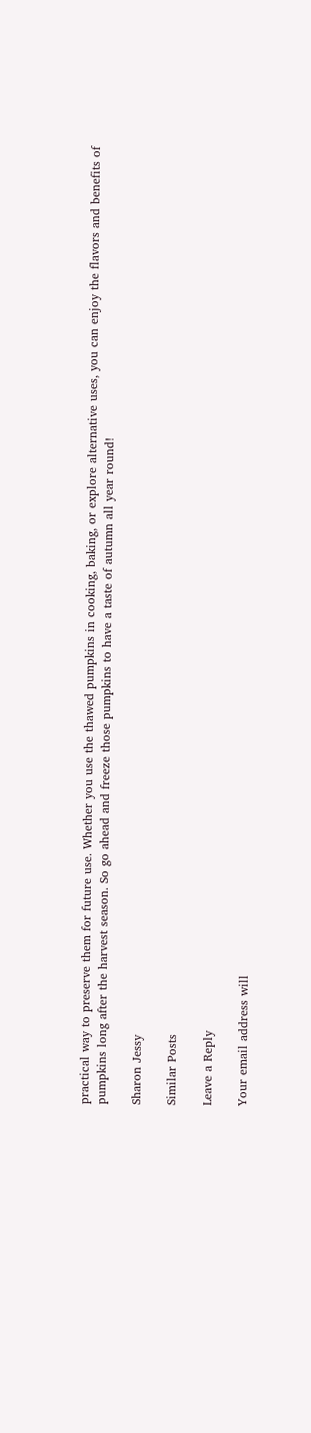practical way to preserve them for future use. Whether you use the thawed pumpkins in cooking, baking, or explore alternative uses, you can enjoy the flavors and benefits of pumpkins long after the harvest season. So go ahead and freeze those pumpkins to have a taste of autumn all year round!

Sharon Jessy

Similar Posts

Leave a Reply

Your email address will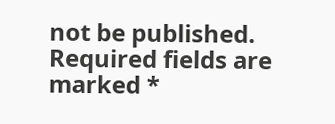not be published. Required fields are marked *